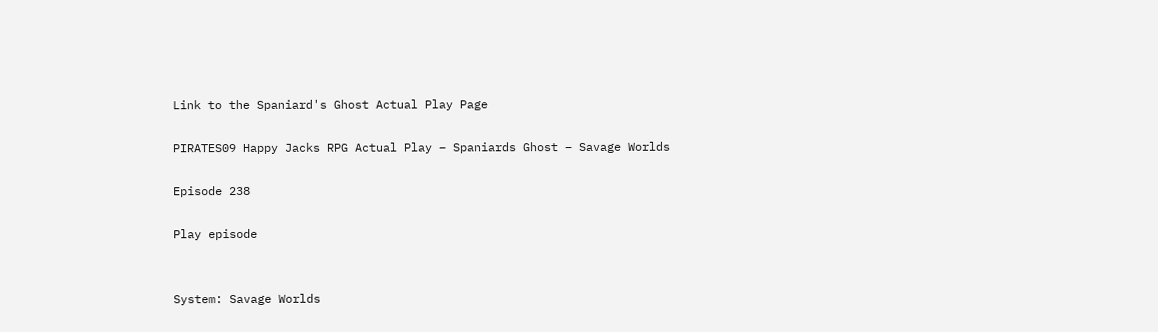Link to the Spaniard's Ghost Actual Play Page

PIRATES09 Happy Jacks RPG Actual Play – Spaniards Ghost – Savage Worlds

Episode 238

Play episode


System: Savage Worlds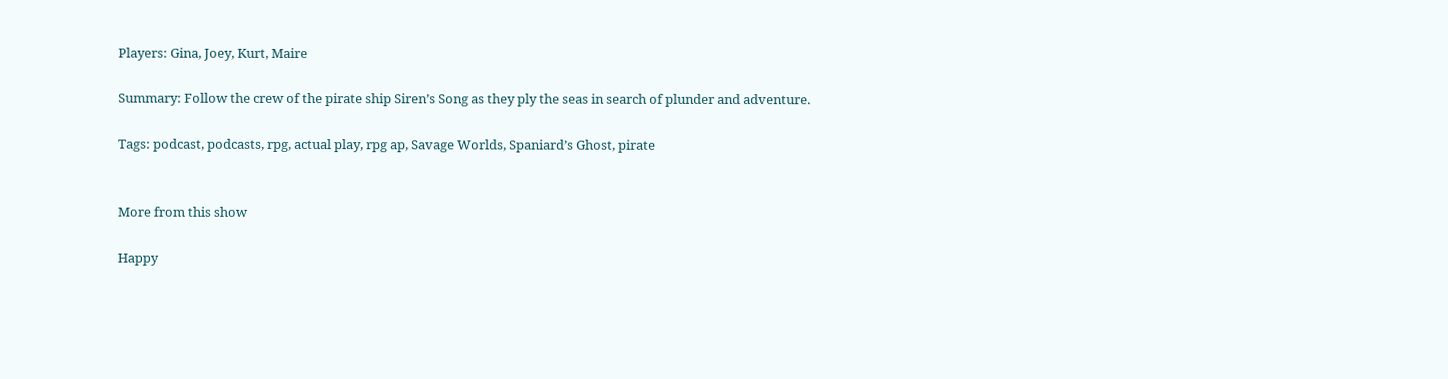Players: Gina, Joey, Kurt, Maire

Summary: Follow the crew of the pirate ship Siren’s Song as they ply the seas in search of plunder and adventure.

Tags: podcast, podcasts, rpg, actual play, rpg ap, Savage Worlds, Spaniard’s Ghost, pirate


More from this show

Happy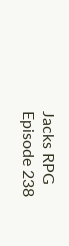Jacks RPG
Episode 238